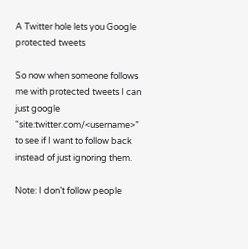A Twitter hole lets you Google protected tweets

So now when someone follows me with protected tweets I can just google “site:twitter.com/<username>” to see if I want to follow back instead of just ignoring them.

Note: I don’t follow people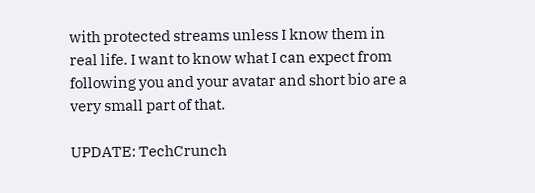with protected streams unless I know them in real life. I want to know what I can expect from following you and your avatar and short bio are a very small part of that.

UPDATE: TechCrunch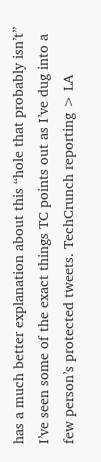has a much better explanation about this “hole that probably isn’t” I’ve seen some of the exact things TC points out as I’ve dug into a few person’s protected tweets. TechCrunch reporting > LA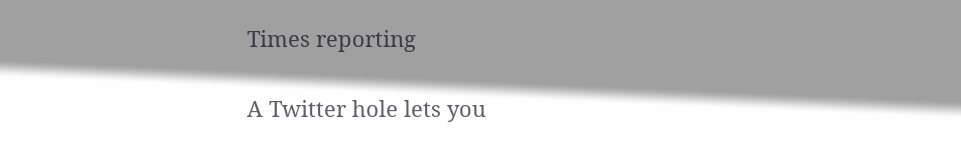Times reporting

A Twitter hole lets you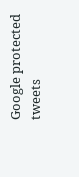Google protected tweets